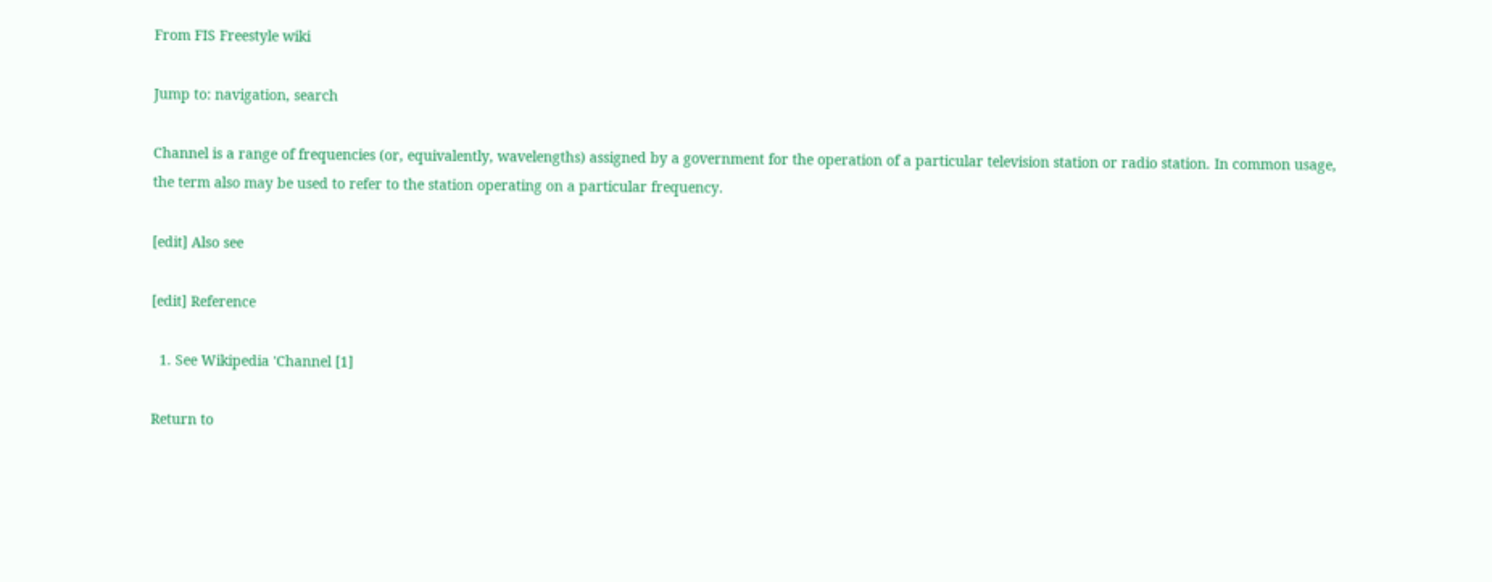From FIS Freestyle wiki

Jump to: navigation, search

Channel is a range of frequencies (or, equivalently, wavelengths) assigned by a government for the operation of a particular television station or radio station. In common usage, the term also may be used to refer to the station operating on a particular frequency.

[edit] Also see

[edit] Reference

  1. See Wikipedia 'Channel [1]

Return to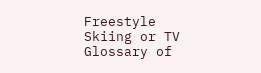Freestyle Skiing or TV Glossary of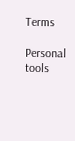Terms

Personal tools